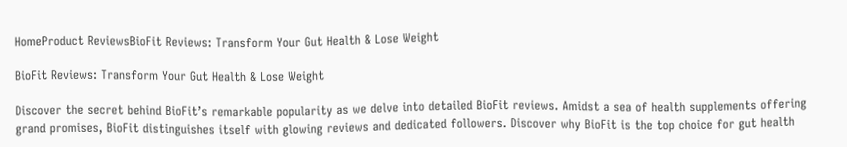HomeProduct ReviewsBioFit Reviews: Transform Your Gut Health & Lose Weight

BioFit Reviews: Transform Your Gut Health & Lose Weight

Discover the secret behind BioFit’s remarkable popularity as we delve into detailed BioFit reviews. Amidst a sea of health supplements offering grand promises, BioFit distinguishes itself with glowing reviews and dedicated followers. Discover why BioFit is the top choice for gut health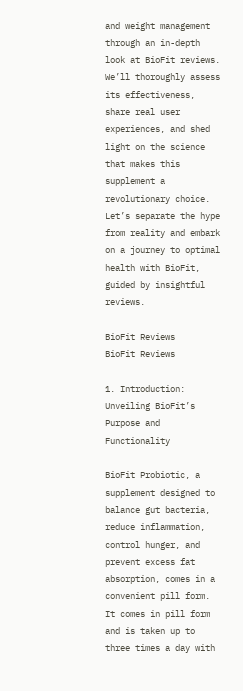and weight management through an in-depth look at BioFit reviews. We’ll thoroughly assess its effectiveness, share real user experiences, and shed light on the science that makes this supplement a revolutionary choice. Let’s separate the hype from reality and embark on a journey to optimal health with BioFit, guided by insightful reviews.

BioFit Reviews
BioFit Reviews

1. Introduction: Unveiling BioFit’s Purpose and Functionality

BioFit Probiotic, a supplement designed to balance gut bacteria, reduce inflammation, control hunger, and prevent excess fat absorption, comes in a convenient pill form. It comes in pill form and is taken up to three times a day with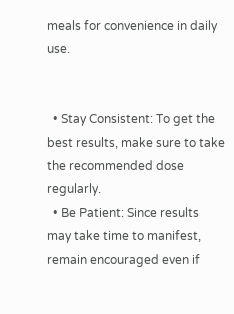meals for convenience in daily use.


  • Stay Consistent: To get the best results, make sure to take the recommended dose regularly.
  • Be Patient: Since results may take time to manifest, remain encouraged even if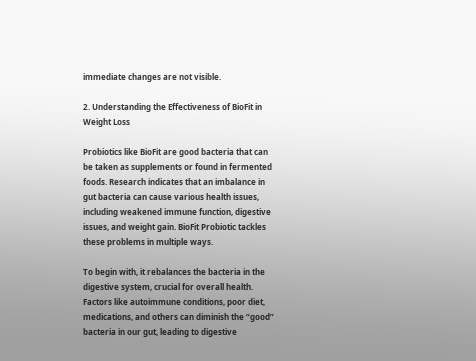immediate changes are not visible.

2. Understanding the Effectiveness of BioFit in Weight Loss

Probiotics like BioFit are good bacteria that can be taken as supplements or found in fermented foods. Research indicates that an imbalance in gut bacteria can cause various health issues, including weakened immune function, digestive issues, and weight gain. BioFit Probiotic tackles these problems in multiple ways.

To begin with, it rebalances the bacteria in the digestive system, crucial for overall health. Factors like autoimmune conditions, poor diet, medications, and others can diminish the “good” bacteria in our gut, leading to digestive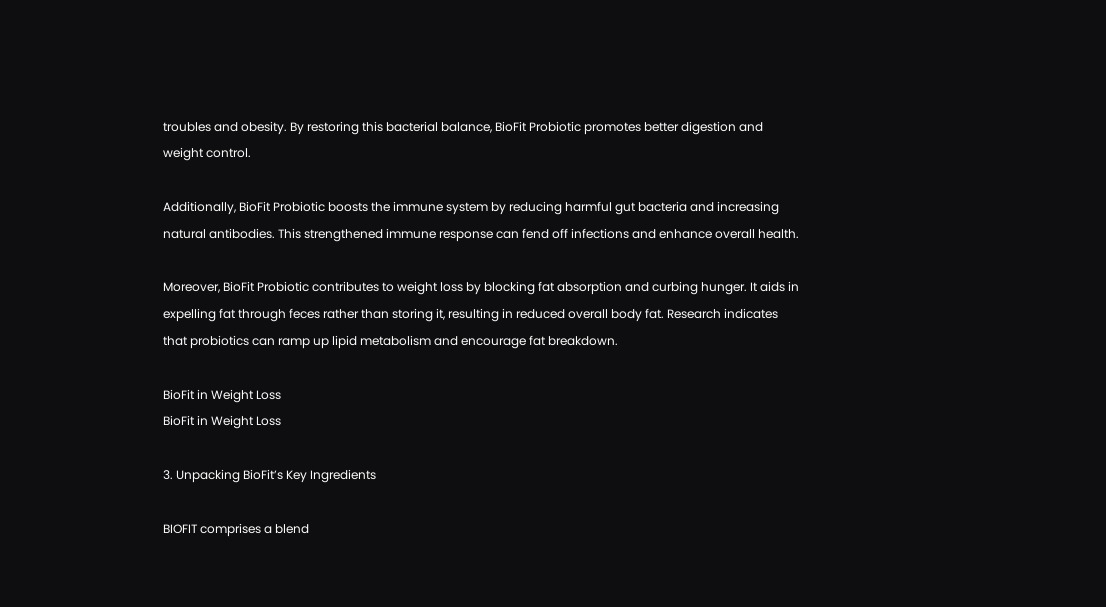troubles and obesity. By restoring this bacterial balance, BioFit Probiotic promotes better digestion and weight control.

Additionally, BioFit Probiotic boosts the immune system by reducing harmful gut bacteria and increasing natural antibodies. This strengthened immune response can fend off infections and enhance overall health.

Moreover, BioFit Probiotic contributes to weight loss by blocking fat absorption and curbing hunger. It aids in expelling fat through feces rather than storing it, resulting in reduced overall body fat. Research indicates that probiotics can ramp up lipid metabolism and encourage fat breakdown.

BioFit in Weight Loss
BioFit in Weight Loss

3. Unpacking BioFit’s Key Ingredients

BIOFIT comprises a blend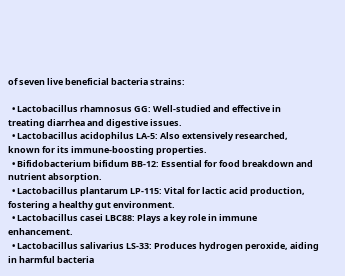of seven live beneficial bacteria strains:

  • Lactobacillus rhamnosus GG: Well-studied and effective in treating diarrhea and digestive issues.
  • Lactobacillus acidophilus LA-5: Also extensively researched, known for its immune-boosting properties.
  • Bifidobacterium bifidum BB-12: Essential for food breakdown and nutrient absorption.
  • Lactobacillus plantarum LP-115: Vital for lactic acid production, fostering a healthy gut environment.
  • Lactobacillus casei LBC88: Plays a key role in immune enhancement.
  • Lactobacillus salivarius LS-33: Produces hydrogen peroxide, aiding in harmful bacteria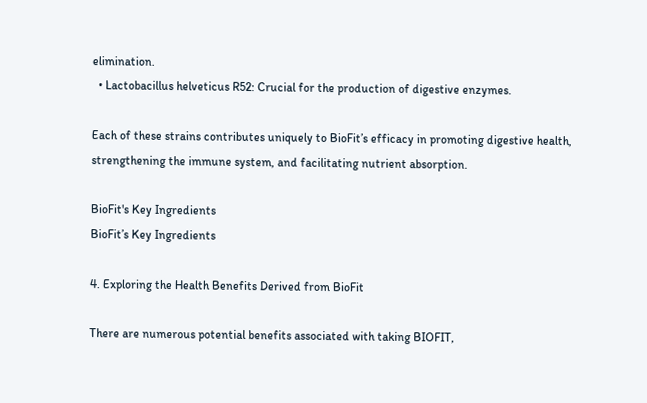elimination.
  • Lactobacillus helveticus R52: Crucial for the production of digestive enzymes.

Each of these strains contributes uniquely to BioFit’s efficacy in promoting digestive health, strengthening the immune system, and facilitating nutrient absorption.

BioFit's Key Ingredients
BioFit’s Key Ingredients

4. Exploring the Health Benefits Derived from BioFit

There are numerous potential benefits associated with taking BIOFIT,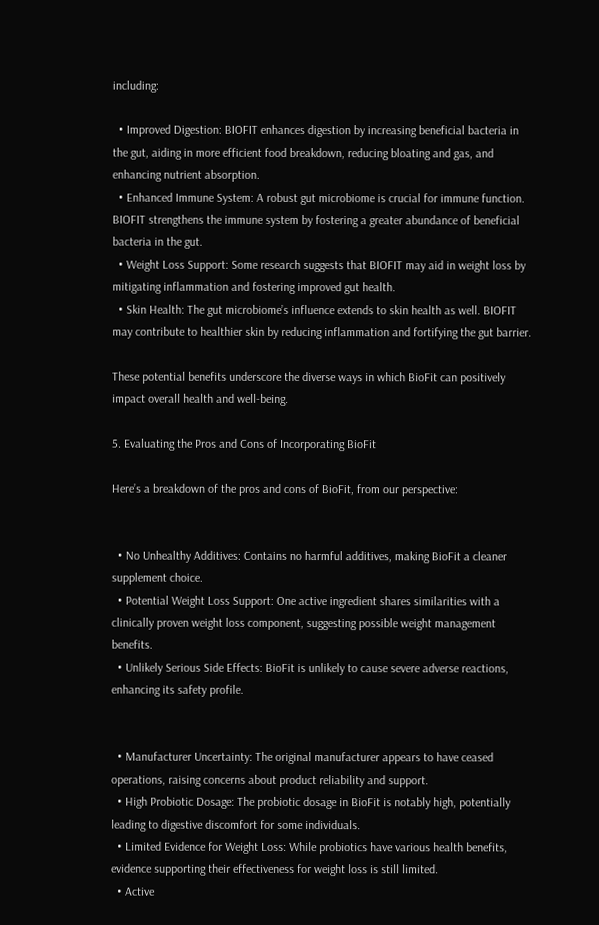including:

  • Improved Digestion: BIOFIT enhances digestion by increasing beneficial bacteria in the gut, aiding in more efficient food breakdown, reducing bloating and gas, and enhancing nutrient absorption.
  • Enhanced Immune System: A robust gut microbiome is crucial for immune function. BIOFIT strengthens the immune system by fostering a greater abundance of beneficial bacteria in the gut.
  • Weight Loss Support: Some research suggests that BIOFIT may aid in weight loss by mitigating inflammation and fostering improved gut health.
  • Skin Health: The gut microbiome’s influence extends to skin health as well. BIOFIT may contribute to healthier skin by reducing inflammation and fortifying the gut barrier.

These potential benefits underscore the diverse ways in which BioFit can positively impact overall health and well-being.

5. Evaluating the Pros and Cons of Incorporating BioFit

Here’s a breakdown of the pros and cons of BioFit, from our perspective:


  • No Unhealthy Additives: Contains no harmful additives, making BioFit a cleaner supplement choice.
  • Potential Weight Loss Support: One active ingredient shares similarities with a clinically proven weight loss component, suggesting possible weight management benefits.
  • Unlikely Serious Side Effects: BioFit is unlikely to cause severe adverse reactions, enhancing its safety profile.


  • Manufacturer Uncertainty: The original manufacturer appears to have ceased operations, raising concerns about product reliability and support.
  • High Probiotic Dosage: The probiotic dosage in BioFit is notably high, potentially leading to digestive discomfort for some individuals.
  • Limited Evidence for Weight Loss: While probiotics have various health benefits, evidence supporting their effectiveness for weight loss is still limited.
  • Active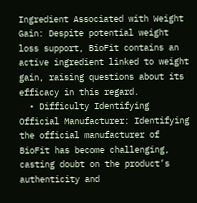Ingredient Associated with Weight Gain: Despite potential weight loss support, BioFit contains an active ingredient linked to weight gain, raising questions about its efficacy in this regard.
  • Difficulty Identifying Official Manufacturer: Identifying the official manufacturer of BioFit has become challenging, casting doubt on the product’s authenticity and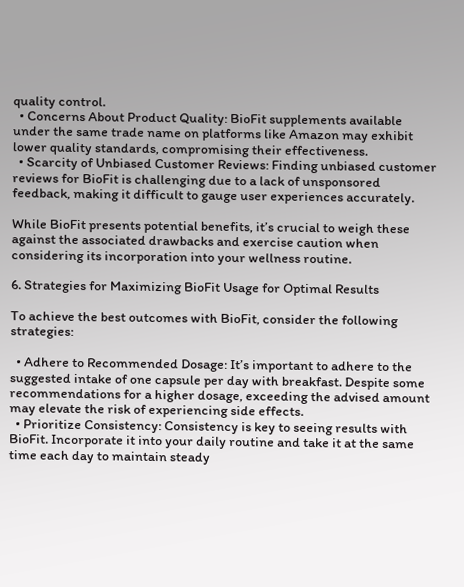quality control.
  • Concerns About Product Quality: BioFit supplements available under the same trade name on platforms like Amazon may exhibit lower quality standards, compromising their effectiveness.
  • Scarcity of Unbiased Customer Reviews: Finding unbiased customer reviews for BioFit is challenging due to a lack of unsponsored feedback, making it difficult to gauge user experiences accurately.

While BioFit presents potential benefits, it’s crucial to weigh these against the associated drawbacks and exercise caution when considering its incorporation into your wellness routine.

6. Strategies for Maximizing BioFit Usage for Optimal Results

To achieve the best outcomes with BioFit, consider the following strategies:

  • Adhere to Recommended Dosage: It’s important to adhere to the suggested intake of one capsule per day with breakfast. Despite some recommendations for a higher dosage, exceeding the advised amount may elevate the risk of experiencing side effects.
  • Prioritize Consistency: Consistency is key to seeing results with BioFit. Incorporate it into your daily routine and take it at the same time each day to maintain steady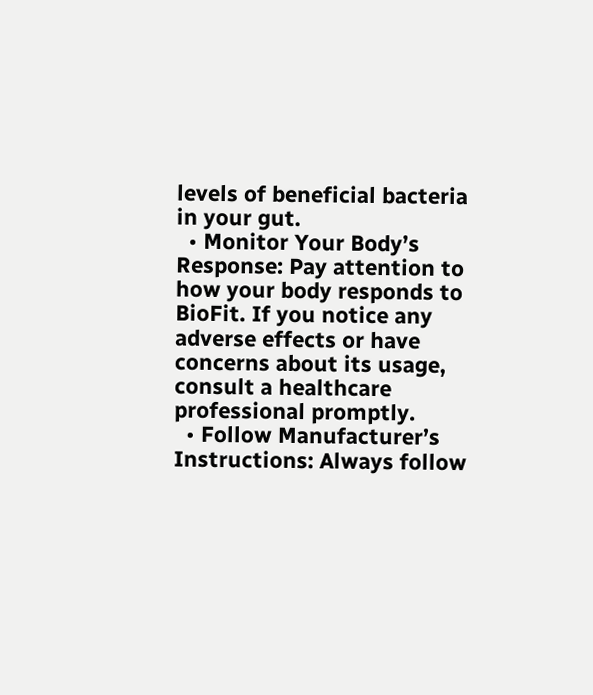levels of beneficial bacteria in your gut.
  • Monitor Your Body’s Response: Pay attention to how your body responds to BioFit. If you notice any adverse effects or have concerns about its usage, consult a healthcare professional promptly.
  • Follow Manufacturer’s Instructions: Always follow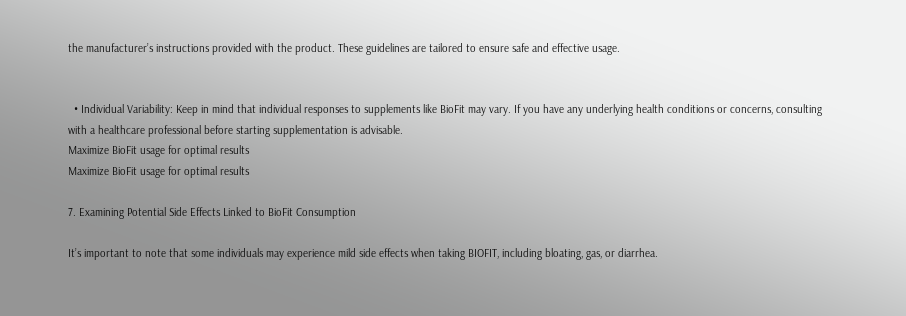the manufacturer’s instructions provided with the product. These guidelines are tailored to ensure safe and effective usage.


  • Individual Variability: Keep in mind that individual responses to supplements like BioFit may vary. If you have any underlying health conditions or concerns, consulting with a healthcare professional before starting supplementation is advisable.
Maximize BioFit usage for optimal results
Maximize BioFit usage for optimal results

7. Examining Potential Side Effects Linked to BioFit Consumption

It’s important to note that some individuals may experience mild side effects when taking BIOFIT, including bloating, gas, or diarrhea.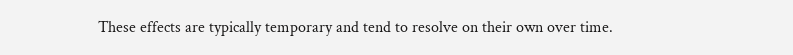These effects are typically temporary and tend to resolve on their own over time.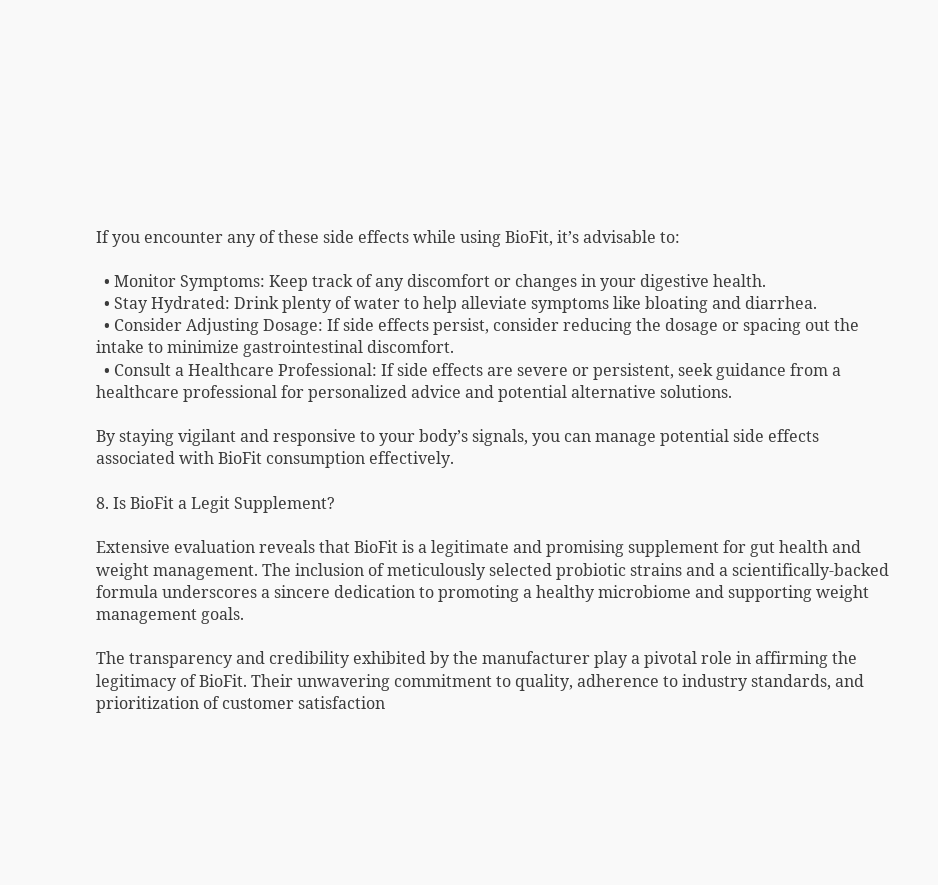If you encounter any of these side effects while using BioFit, it’s advisable to:

  • Monitor Symptoms: Keep track of any discomfort or changes in your digestive health.
  • Stay Hydrated: Drink plenty of water to help alleviate symptoms like bloating and diarrhea.
  • Consider Adjusting Dosage: If side effects persist, consider reducing the dosage or spacing out the intake to minimize gastrointestinal discomfort.
  • Consult a Healthcare Professional: If side effects are severe or persistent, seek guidance from a healthcare professional for personalized advice and potential alternative solutions.

By staying vigilant and responsive to your body’s signals, you can manage potential side effects associated with BioFit consumption effectively.

8. Is BioFit a Legit Supplement?

Extensive evaluation reveals that BioFit is a legitimate and promising supplement for gut health and weight management. The inclusion of meticulously selected probiotic strains and a scientifically-backed formula underscores a sincere dedication to promoting a healthy microbiome and supporting weight management goals.

The transparency and credibility exhibited by the manufacturer play a pivotal role in affirming the legitimacy of BioFit. Their unwavering commitment to quality, adherence to industry standards, and prioritization of customer satisfaction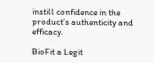instill confidence in the product’s authenticity and efficacy.

BioFit a Legit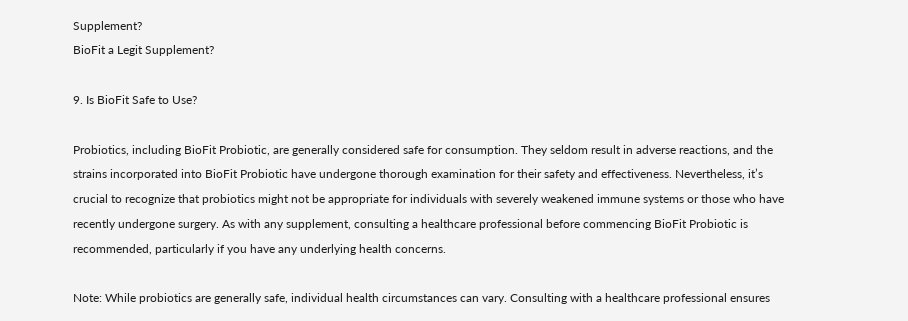Supplement?
BioFit a Legit Supplement?

9. Is BioFit Safe to Use?

Probiotics, including BioFit Probiotic, are generally considered safe for consumption. They seldom result in adverse reactions, and the strains incorporated into BioFit Probiotic have undergone thorough examination for their safety and effectiveness. Nevertheless, it’s crucial to recognize that probiotics might not be appropriate for individuals with severely weakened immune systems or those who have recently undergone surgery. As with any supplement, consulting a healthcare professional before commencing BioFit Probiotic is recommended, particularly if you have any underlying health concerns.

Note: While probiotics are generally safe, individual health circumstances can vary. Consulting with a healthcare professional ensures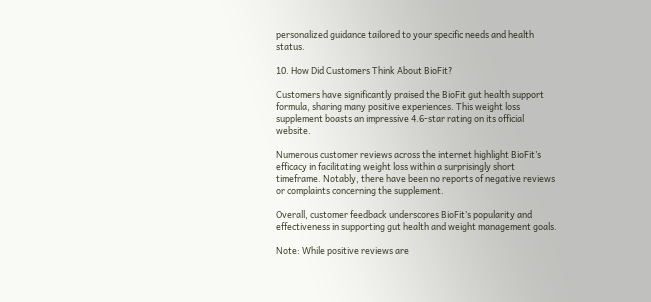personalized guidance tailored to your specific needs and health status.

10. How Did Customers Think About BioFit?

Customers have significantly praised the BioFit gut health support formula, sharing many positive experiences. This weight loss supplement boasts an impressive 4.6-star rating on its official website.

Numerous customer reviews across the internet highlight BioFit’s efficacy in facilitating weight loss within a surprisingly short timeframe. Notably, there have been no reports of negative reviews or complaints concerning the supplement.

Overall, customer feedback underscores BioFit’s popularity and effectiveness in supporting gut health and weight management goals.

Note: While positive reviews are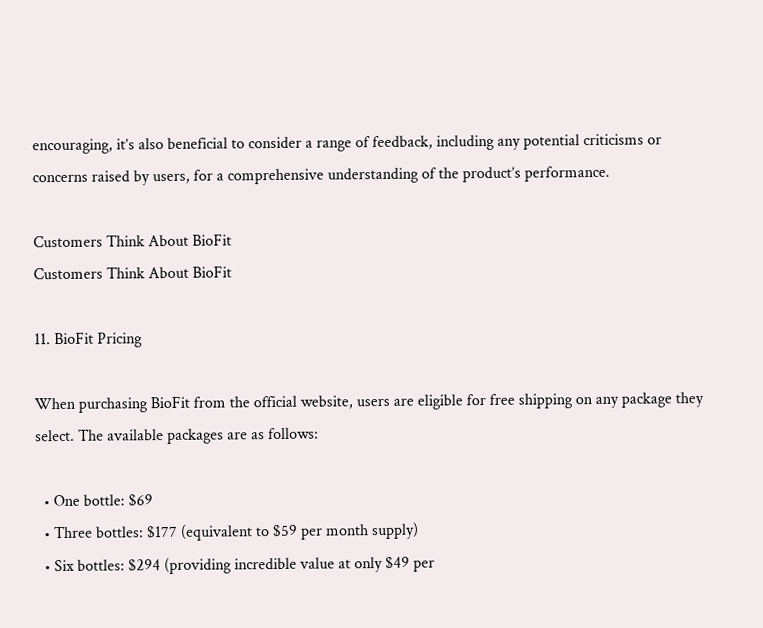encouraging, it’s also beneficial to consider a range of feedback, including any potential criticisms or concerns raised by users, for a comprehensive understanding of the product’s performance.

Customers Think About BioFit
Customers Think About BioFit

11. BioFit Pricing

When purchasing BioFit from the official website, users are eligible for free shipping on any package they select. The available packages are as follows:

  • One bottle: $69
  • Three bottles: $177 (equivalent to $59 per month supply)
  • Six bottles: $294 (providing incredible value at only $49 per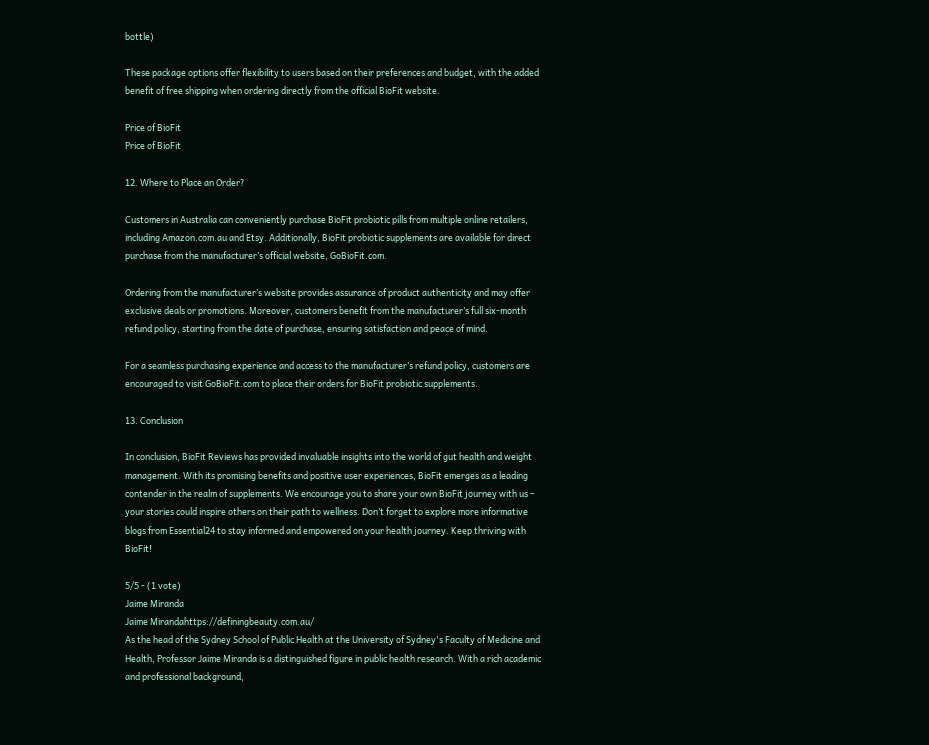bottle)

These package options offer flexibility to users based on their preferences and budget, with the added benefit of free shipping when ordering directly from the official BioFit website.

Price of BioFit
Price of BioFit

12. Where to Place an Order?

Customers in Australia can conveniently purchase BioFit probiotic pills from multiple online retailers, including Amazon.com.au and Etsy. Additionally, BioFit probiotic supplements are available for direct purchase from the manufacturer’s official website, GoBioFit.com.

Ordering from the manufacturer’s website provides assurance of product authenticity and may offer exclusive deals or promotions. Moreover, customers benefit from the manufacturer’s full six-month refund policy, starting from the date of purchase, ensuring satisfaction and peace of mind.

For a seamless purchasing experience and access to the manufacturer’s refund policy, customers are encouraged to visit GoBioFit.com to place their orders for BioFit probiotic supplements.

13. Conclusion

In conclusion, BioFit Reviews has provided invaluable insights into the world of gut health and weight management. With its promising benefits and positive user experiences, BioFit emerges as a leading contender in the realm of supplements. We encourage you to share your own BioFit journey with us – your stories could inspire others on their path to wellness. Don’t forget to explore more informative blogs from Essential24 to stay informed and empowered on your health journey. Keep thriving with BioFit!

5/5 - (1 vote)
Jaime Miranda
Jaime Mirandahttps://definingbeauty.com.au/
As the head of the Sydney School of Public Health at the University of Sydney's Faculty of Medicine and Health, Professor Jaime Miranda is a distinguished figure in public health research. With a rich academic and professional background,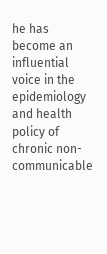he has become an influential voice in the epidemiology and health policy of chronic non-communicable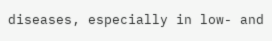diseases, especially in low- and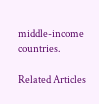middle-income countries.

Related Articles